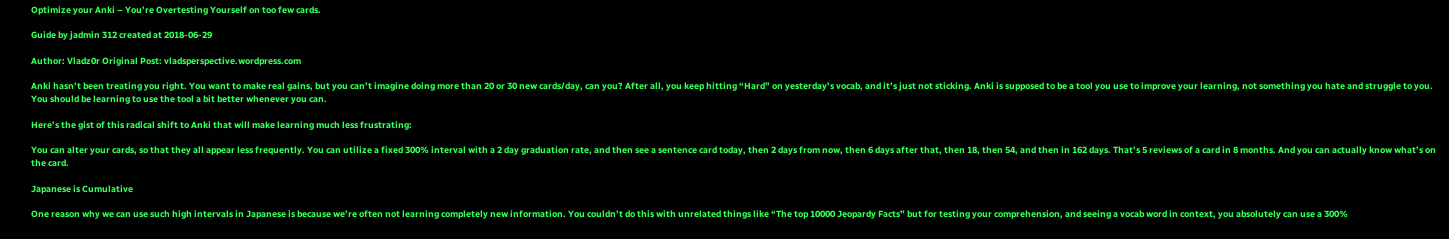Optimize your Anki – You’re Overtesting Yourself on too few cards.

Guide by jadmin 312 created at 2018-06-29

Author: Vladz0r Original Post: vladsperspective.wordpress.com

Anki hasn’t been treating you right. You want to make real gains, but you can’t imagine doing more than 20 or 30 new cards/day, can you? After all, you keep hitting “Hard” on yesterday’s vocab, and it’s just not sticking. Anki is supposed to be a tool you use to improve your learning, not something you hate and struggle to you. You should be learning to use the tool a bit better whenever you can.

Here’s the gist of this radical shift to Anki that will make learning much less frustrating:

You can alter your cards, so that they all appear less frequently. You can utilize a fixed 300% interval with a 2 day graduation rate, and then see a sentence card today, then 2 days from now, then 6 days after that, then 18, then 54, and then in 162 days. That’s 5 reviews of a card in 8 months. And you can actually know what’s on the card.

Japanese is Cumulative

One reason why we can use such high intervals in Japanese is because we’re often not learning completely new information. You couldn’t do this with unrelated things like “The top 10000 Jeopardy Facts” but for testing your comprehension, and seeing a vocab word in context, you absolutely can use a 300%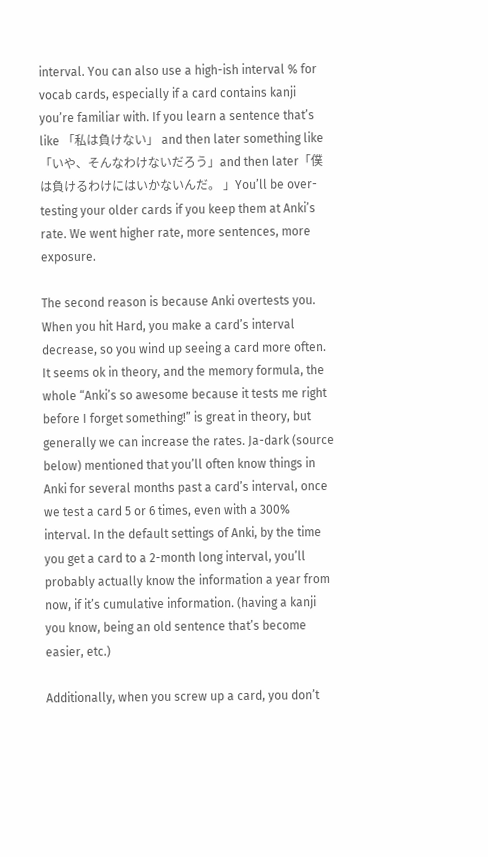interval. You can also use a high-ish interval % for vocab cards, especially if a card contains kanji you’re familiar with. If you learn a sentence that’s like 「私は負けない」 and then later something like  「いや、そんなわけないだろう」and then later「僕は負けるわけにはいかないんだ。 」You’ll be over-testing your older cards if you keep them at Anki’s rate. We went higher rate, more sentences, more exposure.

The second reason is because Anki overtests you. When you hit Hard, you make a card’s interval decrease, so you wind up seeing a card more often. It seems ok in theory, and the memory formula, the whole “Anki’s so awesome because it tests me right before I forget something!” is great in theory, but generally we can increase the rates. Ja-dark (source below) mentioned that you’ll often know things in Anki for several months past a card’s interval, once we test a card 5 or 6 times, even with a 300% interval. In the default settings of Anki, by the time you get a card to a 2-month long interval, you’ll probably actually know the information a year from now, if it’s cumulative information. (having a kanji you know, being an old sentence that’s become easier, etc.)

Additionally, when you screw up a card, you don’t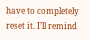have to completely reset it. I’ll remind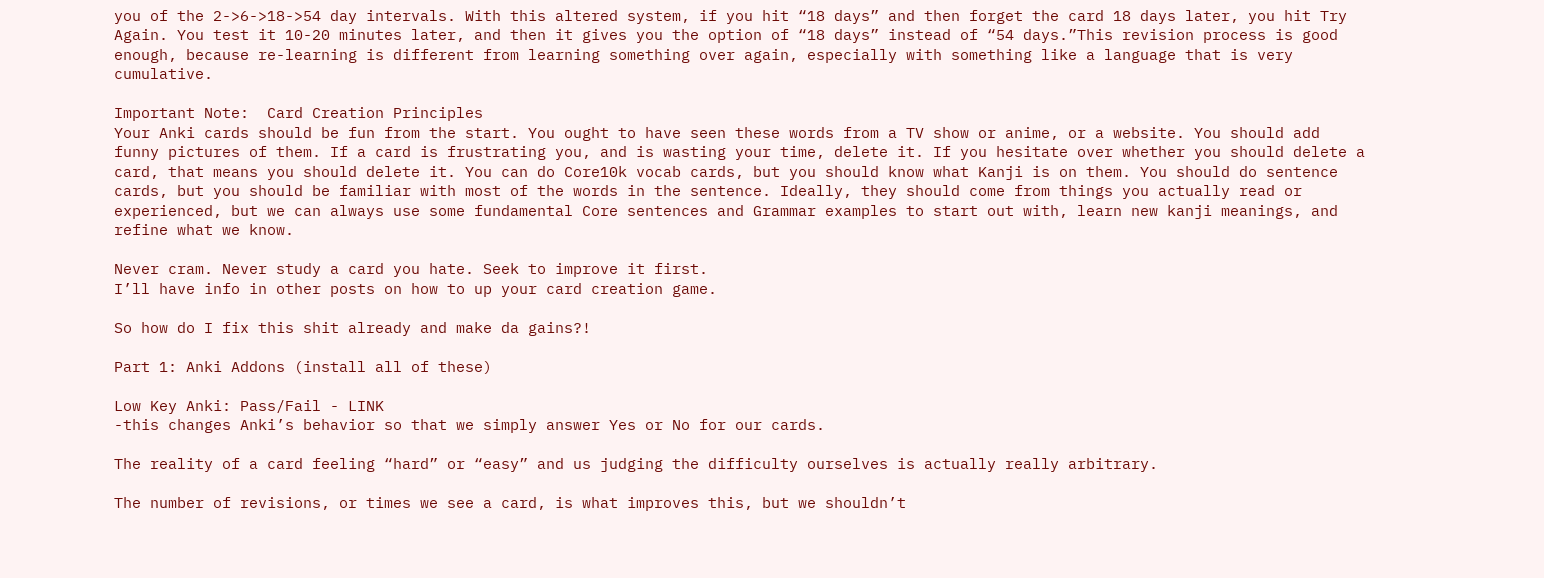you of the 2->6->18->54 day intervals. With this altered system, if you hit “18 days” and then forget the card 18 days later, you hit Try Again. You test it 10-20 minutes later, and then it gives you the option of “18 days” instead of “54 days.”This revision process is good enough, because re-learning is different from learning something over again, especially with something like a language that is very cumulative.

Important Note:  Card Creation Principles
Your Anki cards should be fun from the start. You ought to have seen these words from a TV show or anime, or a website. You should add funny pictures of them. If a card is frustrating you, and is wasting your time, delete it. If you hesitate over whether you should delete a card, that means you should delete it. You can do Core10k vocab cards, but you should know what Kanji is on them. You should do sentence cards, but you should be familiar with most of the words in the sentence. Ideally, they should come from things you actually read or experienced, but we can always use some fundamental Core sentences and Grammar examples to start out with, learn new kanji meanings, and refine what we know.

Never cram. Never study a card you hate. Seek to improve it first.
I’ll have info in other posts on how to up your card creation game.

So how do I fix this shit already and make da gains?!

Part 1: Anki Addons (install all of these)

Low Key Anki: Pass/Fail - LINK
-this changes Anki’s behavior so that we simply answer Yes or No for our cards.

The reality of a card feeling “hard” or “easy” and us judging the difficulty ourselves is actually really arbitrary.

The number of revisions, or times we see a card, is what improves this, but we shouldn’t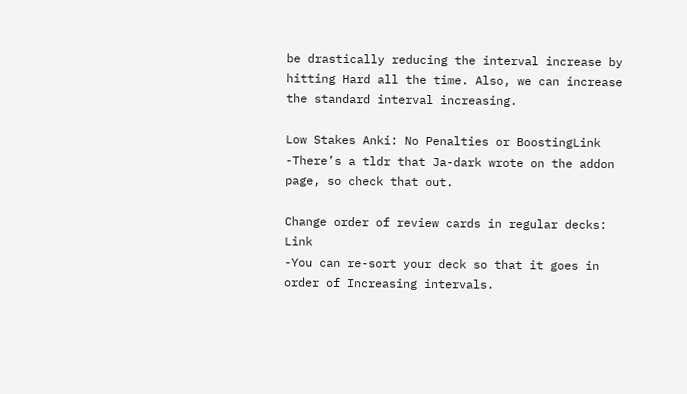be drastically reducing the interval increase by hitting Hard all the time. Also, we can increase the standard interval increasing.

Low Stakes Anki: No Penalties or BoostingLink
-There’s a tldr that Ja-dark wrote on the addon page, so check that out.

Change order of review cards in regular decks: Link
-You can re-sort your deck so that it goes in order of Increasing intervals.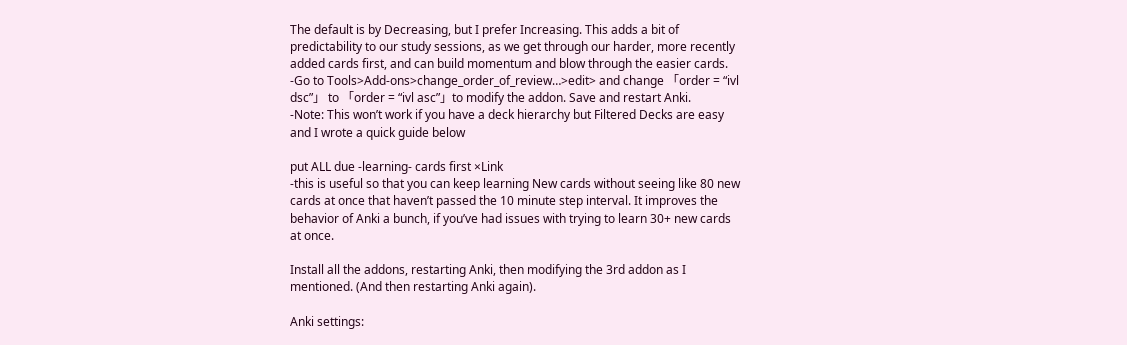The default is by Decreasing, but I prefer Increasing. This adds a bit of predictability to our study sessions, as we get through our harder, more recently added cards first, and can build momentum and blow through the easier cards.
-Go to Tools>Add-ons>change_order_of_review…>edit> and change 「order = “ivl dsc”」 to 「order = “ivl asc”」to modify the addon. Save and restart Anki.
-Note: This won’t work if you have a deck hierarchy but Filtered Decks are easy and I wrote a quick guide below

put ALL due -learning- cards first ×Link
-this is useful so that you can keep learning New cards without seeing like 80 new cards at once that haven’t passed the 10 minute step interval. It improves the behavior of Anki a bunch, if you’ve had issues with trying to learn 30+ new cards at once.

Install all the addons, restarting Anki, then modifying the 3rd addon as I mentioned. (And then restarting Anki again).

Anki settings: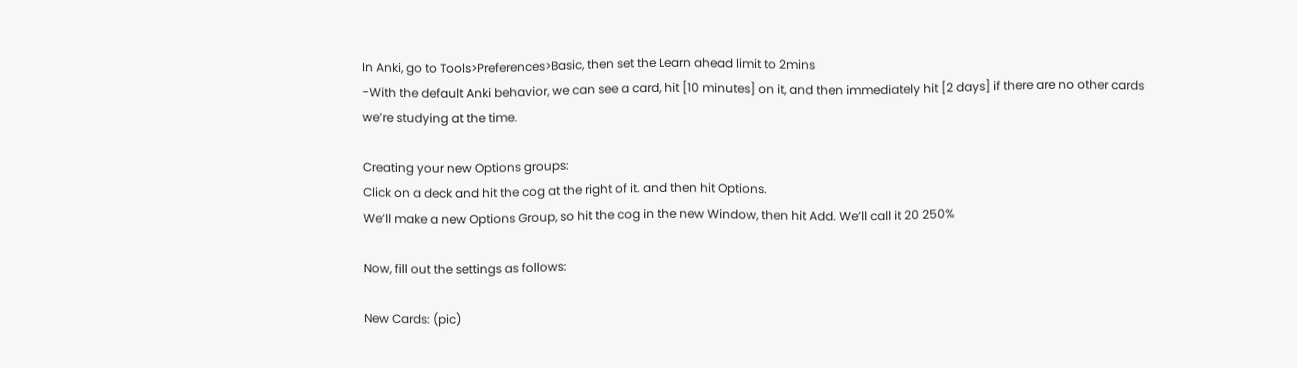In Anki, go to Tools>Preferences>Basic, then set the Learn ahead limit to 2mins
-With the default Anki behavior, we can see a card, hit [10 minutes] on it, and then immediately hit [2 days] if there are no other cards we’re studying at the time.

Creating your new Options groups:
Click on a deck and hit the cog at the right of it. and then hit Options.
We’ll make a new Options Group, so hit the cog in the new Window, then hit Add. We’ll call it 20 250%

Now, fill out the settings as follows:

New Cards: (pic)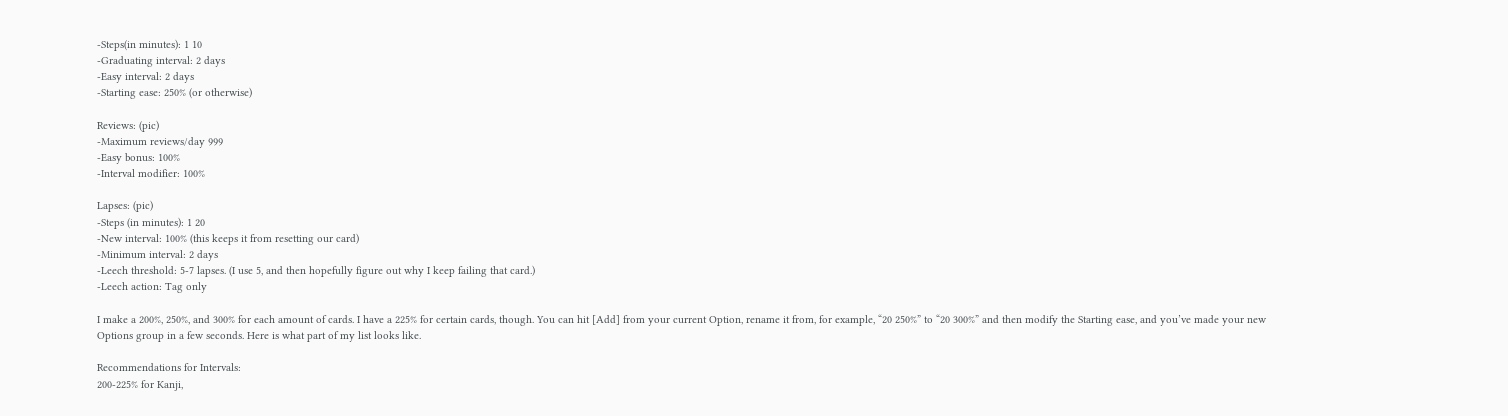-Steps(in minutes): 1 10
-Graduating interval: 2 days
-Easy interval: 2 days
-Starting ease: 250% (or otherwise)

Reviews: (pic)
-Maximum reviews/day 999
-Easy bonus: 100%
-Interval modifier: 100%

Lapses: (pic)
-Steps (in minutes): 1 20
-New interval: 100% (this keeps it from resetting our card)
-Minimum interval: 2 days
-Leech threshold: 5-7 lapses. (I use 5, and then hopefully figure out why I keep failing that card.)
-Leech action: Tag only

I make a 200%, 250%, and 300% for each amount of cards. I have a 225% for certain cards, though. You can hit [Add] from your current Option, rename it from, for example, “20 250%” to “20 300%” and then modify the Starting ease, and you’ve made your new Options group in a few seconds. Here is what part of my list looks like.

Recommendations for Intervals:
200-225% for Kanji,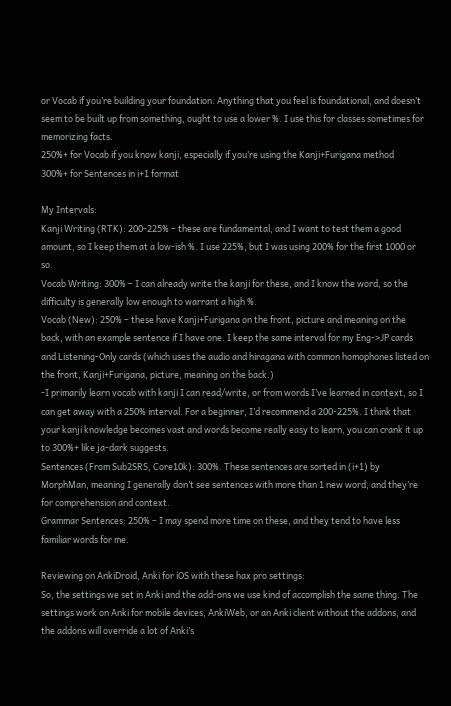or Vocab if you’re building your foundation. Anything that you feel is foundational, and doesn’t seem to be built up from something, ought to use a lower %. I use this for classes sometimes for memorizing facts.
250%+ for Vocab if you know kanji, especially if you’re using the Kanji+Furigana method
300%+ for Sentences in i+1 format

My Intervals:
Kanji Writing (RTK): 200-225% – these are fundamental, and I want to test them a good amount, so I keep them at a low-ish %. I use 225%, but I was using 200% for the first 1000 or so.
Vocab Writing: 300% – I can already write the kanji for these, and I know the word, so the difficulty is generally low enough to warrant a high %.
Vocab (New): 250% – these have Kanji+Furigana on the front, picture and meaning on the back, with an example sentence if I have one. I keep the same interval for my Eng->JP cards and Listening-Only cards (which uses the audio and hiragana with common homophones listed on the front, Kanji+Furigana, picture, meaning on the back.)
-I primarily learn vocab with kanji I can read/write, or from words I’ve learned in context, so I can get away with a 250% interval. For a beginner, I’d recommend a 200-225%. I think that your kanji knowledge becomes vast and words become really easy to learn, you can crank it up to 300%+ like ja-dark suggests.
Sentences (From Sub2SRS, Core10k): 300%. These sentences are sorted in (i+1) by MorphMan, meaning I generally don’t see sentences with more than 1 new word, and they’re for comprehension and context.
Grammar Sentences: 250% – I may spend more time on these, and they tend to have less familiar words for me.

Reviewing on AnkiDroid, Anki for iOS with these hax pro settings:
So, the settings we set in Anki and the add-ons we use kind of accomplish the same thing. The settings work on Anki for mobile devices, AnkiWeb, or an Anki client without the addons, and the addons will override a lot of Anki’s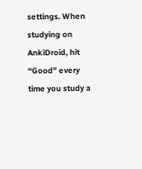settings. When studying on AnkiDroid, hit “Good” every time you study a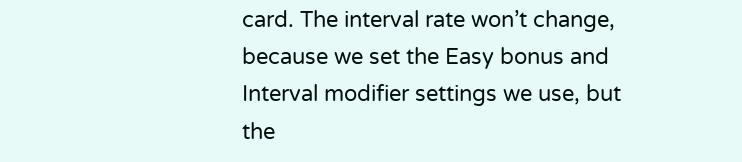card. The interval rate won’t change, because we set the Easy bonus and Interval modifier settings we use, but the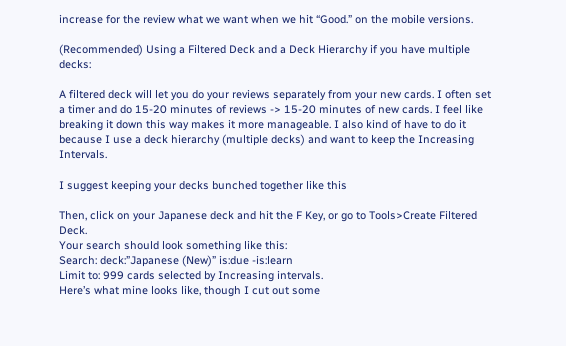increase for the review what we want when we hit “Good.” on the mobile versions.

(Recommended) Using a Filtered Deck and a Deck Hierarchy if you have multiple decks:

A filtered deck will let you do your reviews separately from your new cards. I often set a timer and do 15-20 minutes of reviews -> 15-20 minutes of new cards. I feel like breaking it down this way makes it more manageable. I also kind of have to do it because I use a deck hierarchy (multiple decks) and want to keep the Increasing Intervals.

I suggest keeping your decks bunched together like this

Then, click on your Japanese deck and hit the F Key, or go to Tools>Create Filtered Deck.
Your search should look something like this:
Search: deck:”Japanese (New)” is:due -is:learn
Limit to: 999 cards selected by Increasing intervals.
Here’s what mine looks like, though I cut out some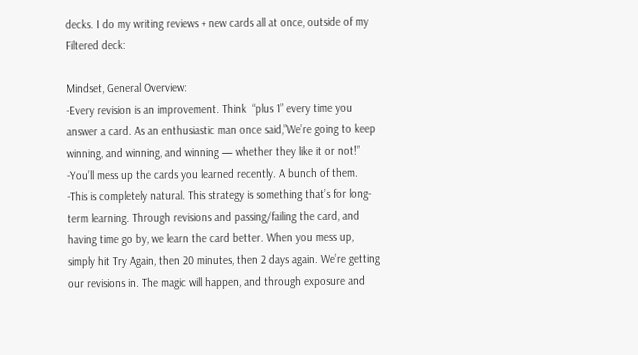decks. I do my writing reviews + new cards all at once, outside of my Filtered deck:

Mindset, General Overview:
-Every revision is an improvement. Think  “plus 1” every time you answer a card. As an enthusiastic man once said,”We’re going to keep winning, and winning, and winning — whether they like it or not!”
-You’ll mess up the cards you learned recently. A bunch of them.
-This is completely natural. This strategy is something that’s for long-term learning. Through revisions and passing/failing the card, and having time go by, we learn the card better. When you mess up, simply hit Try Again, then 20 minutes, then 2 days again. We’re getting our revisions in. The magic will happen, and through exposure and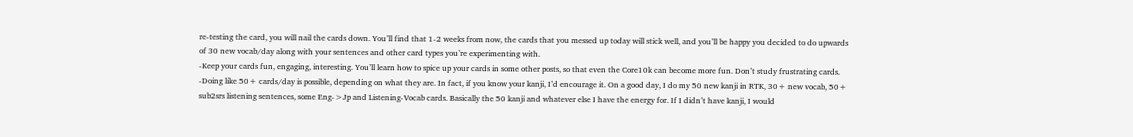re-testing the card, you will nail the cards down. You’ll find that 1-2 weeks from now, the cards that you messed up today will stick well, and you’ll be happy you decided to do upwards of 30 new vocab/day along with your sentences and other card types you’re experimenting with.
-Keep your cards fun, engaging, interesting. You’ll learn how to spice up your cards in some other posts, so that even the Core10k can become more fun. Don’t study frustrating cards.
-Doing like 50+ cards/day is possible, depending on what they are. In fact, if you know your kanji, I’d encourage it. On a good day, I do my 50 new kanji in RTK, 30+ new vocab, 50+ sub2srs listening sentences, some Eng->Jp and Listening-Vocab cards. Basically the 50 kanji and whatever else I have the energy for. If I didn’t have kanji, I would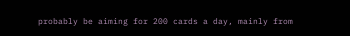probably be aiming for 200 cards a day, mainly from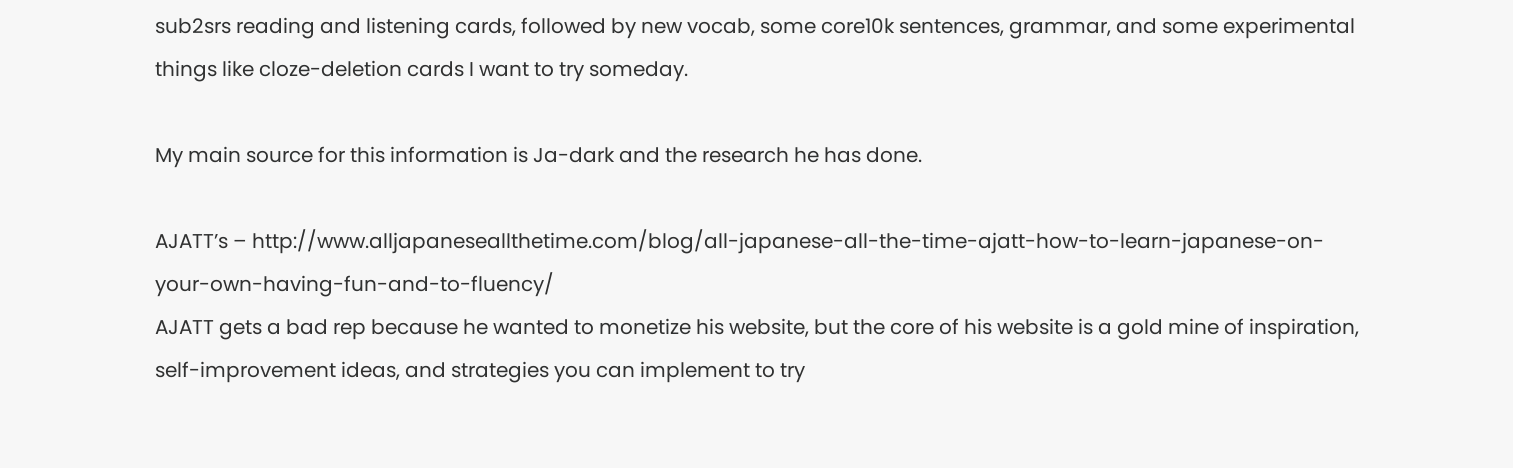sub2srs reading and listening cards, followed by new vocab, some core10k sentences, grammar, and some experimental things like cloze-deletion cards I want to try someday.

My main source for this information is Ja-dark and the research he has done.

AJATT’s – http://www.alljapaneseallthetime.com/blog/all-japanese-all-the-time-ajatt-how-to-learn-japanese-on-your-own-having-fun-and-to-fluency/
AJATT gets a bad rep because he wanted to monetize his website, but the core of his website is a gold mine of inspiration, self-improvement ideas, and strategies you can implement to try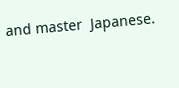and master  Japanese.